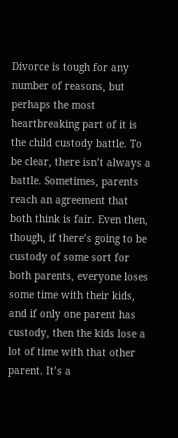Divorce is tough for any number of reasons, but perhaps the most heartbreaking part of it is the child custody battle. To be clear, there isn’t always a battle. Sometimes, parents reach an agreement that both think is fair. Even then, though, if there’s going to be custody of some sort for both parents, everyone loses some time with their kids, and if only one parent has custody, then the kids lose a lot of time with that other parent. It’s a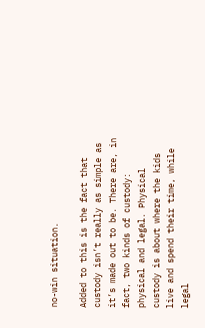no-win situation.

Added to this is the fact that custody isn’t really as simple as it’s made out to be. There are, in fact, two kinds of custody: physical and legal. Physical custody is about where the kids live and spend their time, while legal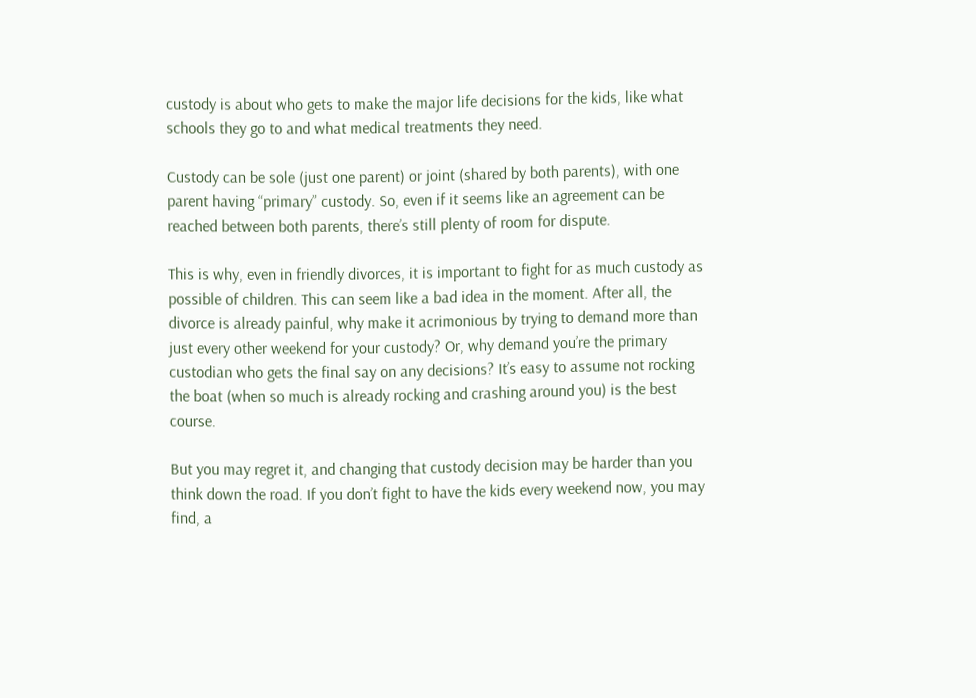custody is about who gets to make the major life decisions for the kids, like what schools they go to and what medical treatments they need.

Custody can be sole (just one parent) or joint (shared by both parents), with one parent having “primary” custody. So, even if it seems like an agreement can be reached between both parents, there’s still plenty of room for dispute.

This is why, even in friendly divorces, it is important to fight for as much custody as possible of children. This can seem like a bad idea in the moment. After all, the divorce is already painful, why make it acrimonious by trying to demand more than just every other weekend for your custody? Or, why demand you’re the primary custodian who gets the final say on any decisions? It’s easy to assume not rocking the boat (when so much is already rocking and crashing around you) is the best course.

But you may regret it, and changing that custody decision may be harder than you think down the road. If you don’t fight to have the kids every weekend now, you may find, a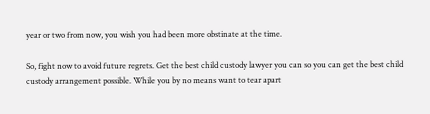year or two from now, you wish you had been more obstinate at the time.

So, fight now to avoid future regrets. Get the best child custody lawyer you can so you can get the best child custody arrangement possible. While you by no means want to tear apart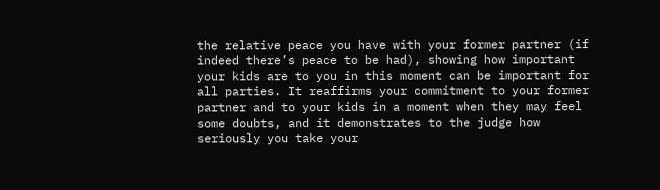the relative peace you have with your former partner (if indeed there’s peace to be had), showing how important your kids are to you in this moment can be important for all parties. It reaffirms your commitment to your former partner and to your kids in a moment when they may feel some doubts, and it demonstrates to the judge how seriously you take your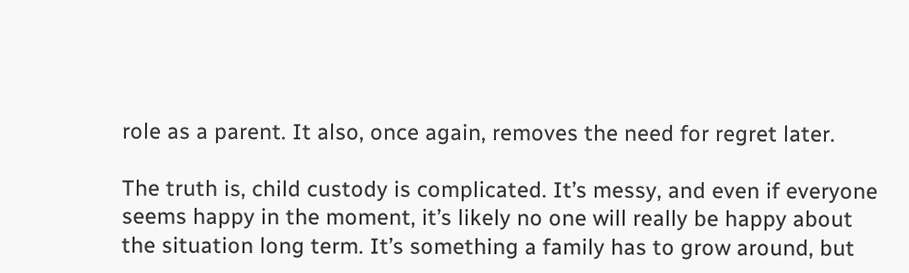role as a parent. It also, once again, removes the need for regret later.

The truth is, child custody is complicated. It’s messy, and even if everyone seems happy in the moment, it’s likely no one will really be happy about the situation long term. It’s something a family has to grow around, but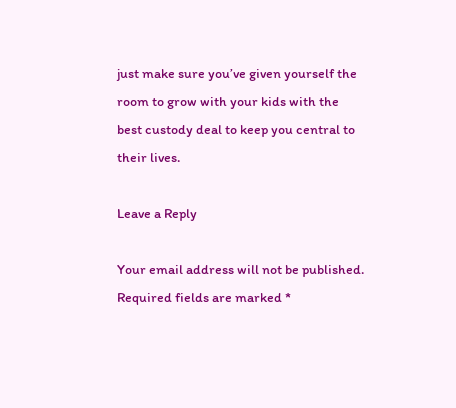just make sure you’ve given yourself the room to grow with your kids with the best custody deal to keep you central to their lives.

Leave a Reply

Your email address will not be published. Required fields are marked *